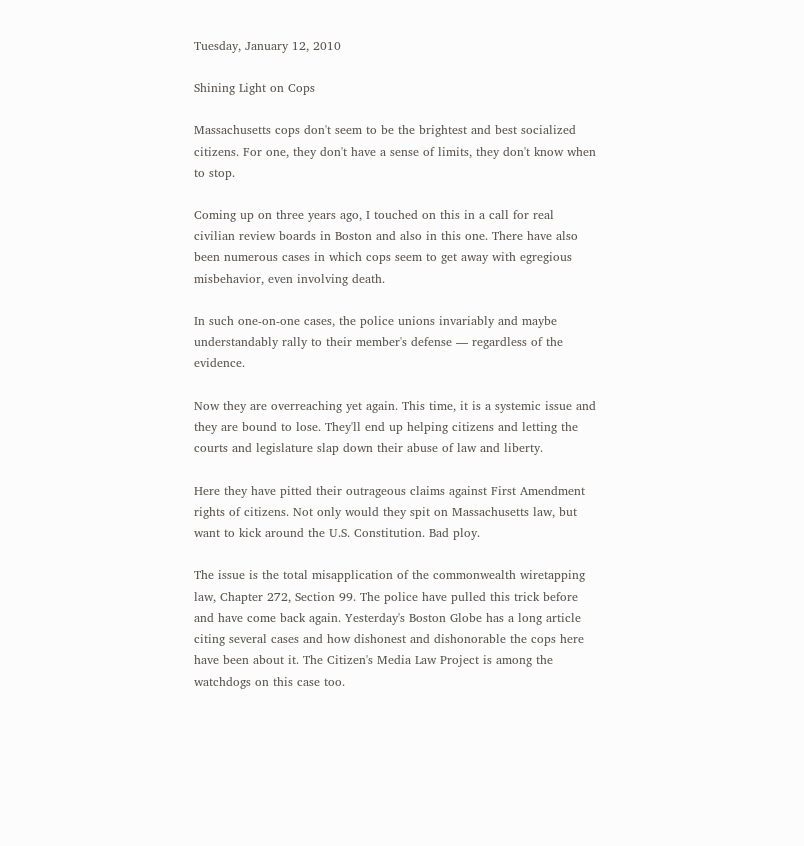Tuesday, January 12, 2010

Shining Light on Cops

Massachusetts cops don't seem to be the brightest and best socialized citizens. For one, they don't have a sense of limits, they don't know when to stop.

Coming up on three years ago, I touched on this in a call for real civilian review boards in Boston and also in this one. There have also been numerous cases in which cops seem to get away with egregious misbehavior, even involving death.

In such one-on-one cases, the police unions invariably and maybe understandably rally to their member's defense — regardless of the evidence.

Now they are overreaching yet again. This time, it is a systemic issue and they are bound to lose. They'll end up helping citizens and letting the courts and legislature slap down their abuse of law and liberty.

Here they have pitted their outrageous claims against First Amendment rights of citizens. Not only would they spit on Massachusetts law, but want to kick around the U.S. Constitution. Bad ploy.

The issue is the total misapplication of the commonwealth wiretapping law, Chapter 272, Section 99. The police have pulled this trick before and have come back again. Yesterday's Boston Globe has a long article citing several cases and how dishonest and dishonorable the cops here have been about it. The Citizen's Media Law Project is among the watchdogs on this case too.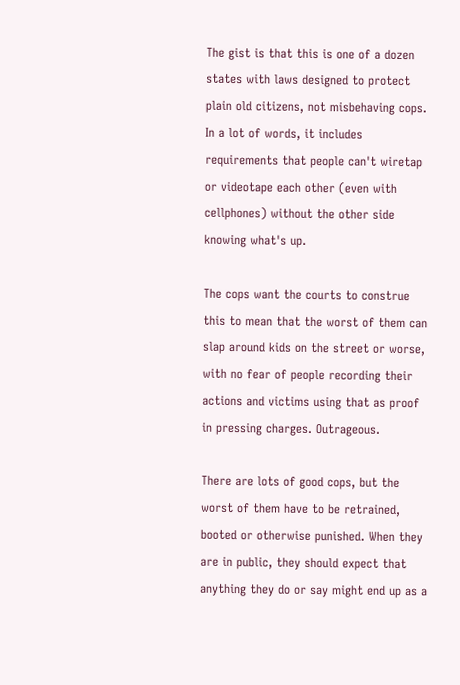The gist is that this is one of a dozen states with laws designed to protect plain old citizens, not misbehaving cops. In a lot of words, it includes requirements that people can't wiretap or videotape each other (even with cellphones) without the other side knowing what's up.

The cops want the courts to construe this to mean that the worst of them can slap around kids on the street or worse, with no fear of people recording their actions and victims using that as proof in pressing charges. Outrageous.

There are lots of good cops, but the worst of them have to be retrained, booted or otherwise punished. When they are in public, they should expect that anything they do or say might end up as a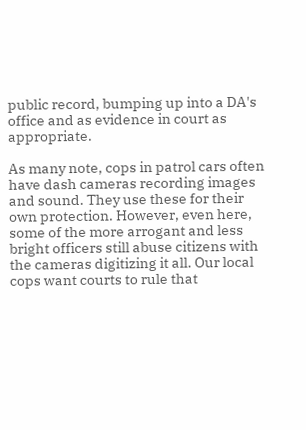public record, bumping up into a DA's office and as evidence in court as appropriate.

As many note, cops in patrol cars often have dash cameras recording images and sound. They use these for their own protection. However, even here, some of the more arrogant and less bright officers still abuse citizens with the cameras digitizing it all. Our local cops want courts to rule that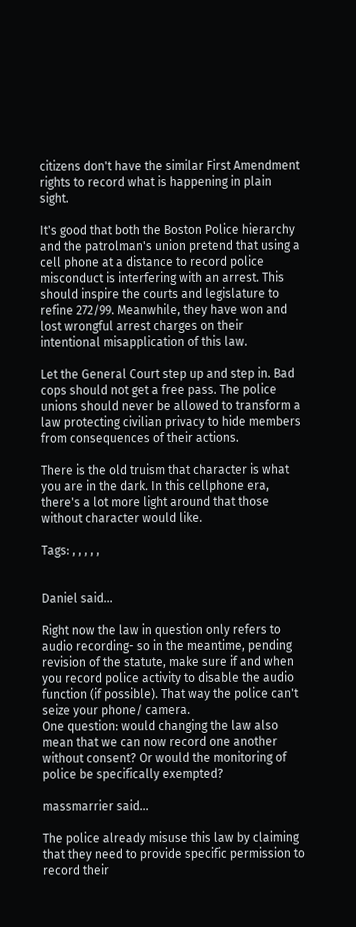citizens don't have the similar First Amendment rights to record what is happening in plain sight.

It's good that both the Boston Police hierarchy and the patrolman's union pretend that using a cell phone at a distance to record police misconduct is interfering with an arrest. This should inspire the courts and legislature to refine 272/99. Meanwhile, they have won and lost wrongful arrest charges on their intentional misapplication of this law.

Let the General Court step up and step in. Bad cops should not get a free pass. The police unions should never be allowed to transform a law protecting civilian privacy to hide members from consequences of their actions.

There is the old truism that character is what you are in the dark. In this cellphone era, there's a lot more light around that those without character would like.

Tags: , , , , ,


Daniel said...

Right now the law in question only refers to audio recording- so in the meantime, pending revision of the statute, make sure if and when you record police activity to disable the audio function (if possible). That way the police can't seize your phone/ camera.
One question: would changing the law also mean that we can now record one another without consent? Or would the monitoring of police be specifically exempted?

massmarrier said...

The police already misuse this law by claiming that they need to provide specific permission to record their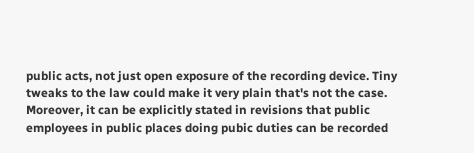public acts, not just open exposure of the recording device. Tiny tweaks to the law could make it very plain that's not the case. Moreover, it can be explicitly stated in revisions that public employees in public places doing pubic duties can be recorded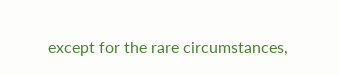except for the rare circumstances,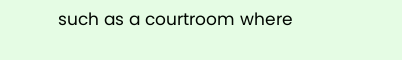such as a courtroom where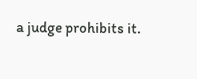a judge prohibits it.